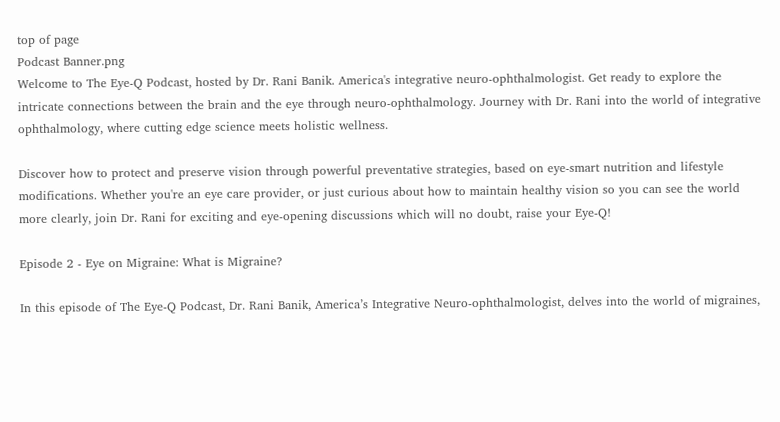top of page
Podcast Banner.png
Welcome to The Eye-Q Podcast, hosted by Dr. Rani Banik. America's integrative neuro-ophthalmologist. Get ready to explore the intricate connections between the brain and the eye through neuro-ophthalmology. Journey with Dr. Rani into the world of integrative ophthalmology, where cutting edge science meets holistic wellness.

Discover how to protect and preserve vision through powerful preventative strategies, based on eye-smart nutrition and lifestyle modifications. Whether you're an eye care provider, or just curious about how to maintain healthy vision so you can see the world more clearly, join Dr. Rani for exciting and eye-opening discussions which will no doubt, raise your Eye-Q!

Episode 2 - Eye on Migraine: What is Migraine?

In this episode of The Eye-Q Podcast, Dr. Rani Banik, America’s Integrative Neuro-ophthalmologist, delves into the world of migraines,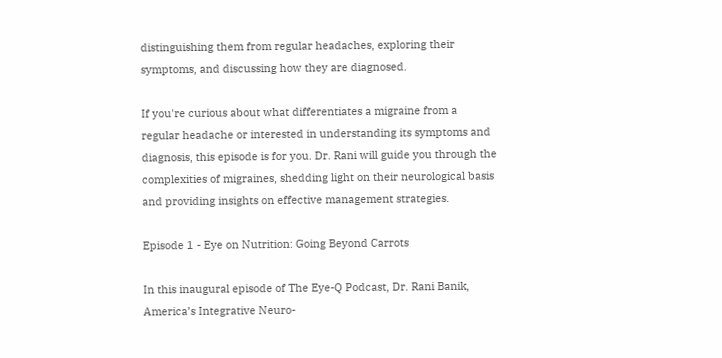distinguishing them from regular headaches, exploring their symptoms, and discussing how they are diagnosed.

If you're curious about what differentiates a migraine from a regular headache or interested in understanding its symptoms and diagnosis, this episode is for you. Dr. Rani will guide you through the complexities of migraines, shedding light on their neurological basis and providing insights on effective management strategies.

Episode 1 - Eye on Nutrition: Going Beyond Carrots

In this inaugural episode of The Eye-Q Podcast, Dr. Rani Banik, America’s Integrative Neuro-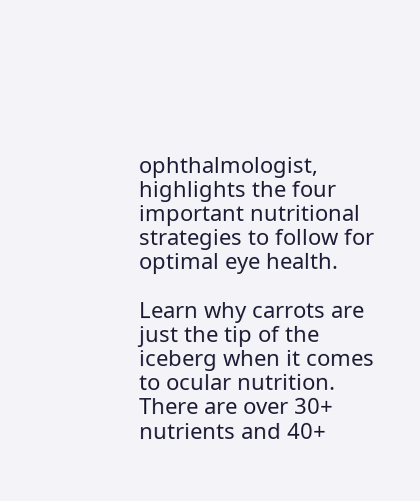ophthalmologist, highlights the four important nutritional strategies to follow for optimal eye health.

Learn why carrots are just the tip of the iceberg when it comes to ocular nutrition. There are over 30+ nutrients and 40+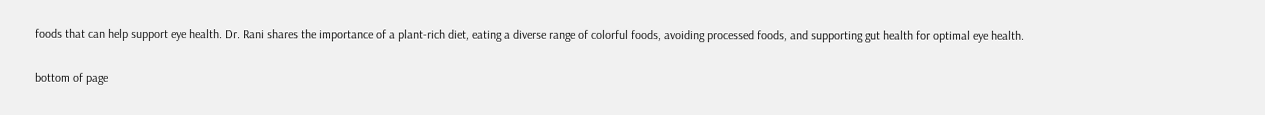foods that can help support eye health. Dr. Rani shares the importance of a plant-rich diet, eating a diverse range of colorful foods, avoiding processed foods, and supporting gut health for optimal eye health.

bottom of page